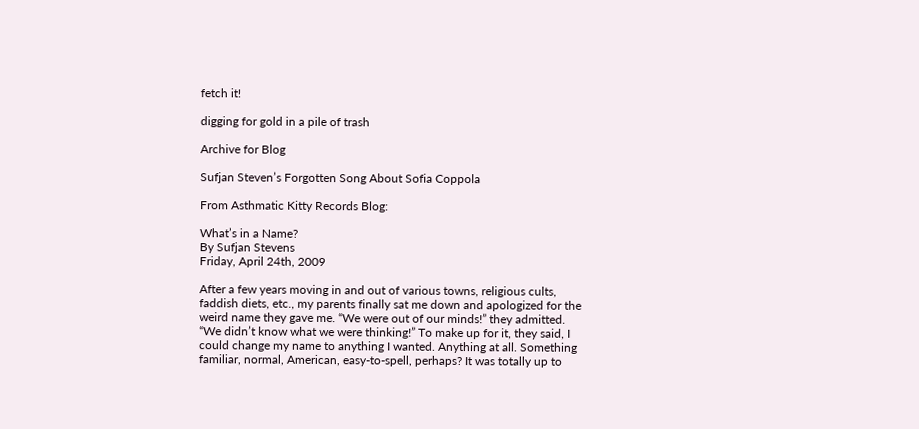fetch it!

digging for gold in a pile of trash

Archive for Blog

Sufjan Steven’s Forgotten Song About Sofia Coppola

From Asthmatic Kitty Records Blog:

What’s in a Name?
By Sufjan Stevens
Friday, April 24th, 2009

After a few years moving in and out of various towns, religious cults, faddish diets, etc., my parents finally sat me down and apologized for the weird name they gave me. “We were out of our minds!” they admitted. “We didn’t know what we were thinking!” To make up for it, they said, I could change my name to anything I wanted. Anything at all. Something familiar, normal, American, easy-to-spell, perhaps? It was totally up to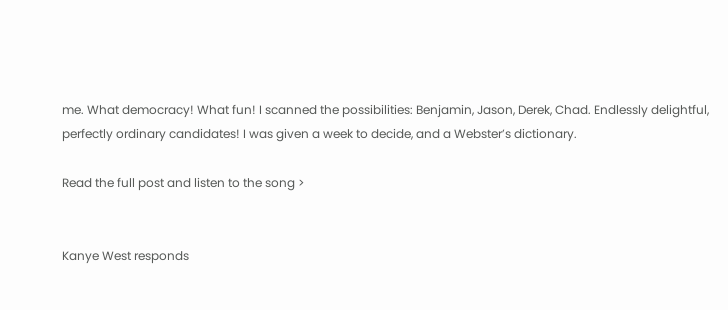me. What democracy! What fun! I scanned the possibilities: Benjamin, Jason, Derek, Chad. Endlessly delightful, perfectly ordinary candidates! I was given a week to decide, and a Webster’s dictionary.

Read the full post and listen to the song >


Kanye West responds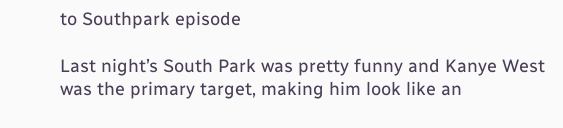to Southpark episode

Last night’s South Park was pretty funny and Kanye West was the primary target, making him look like an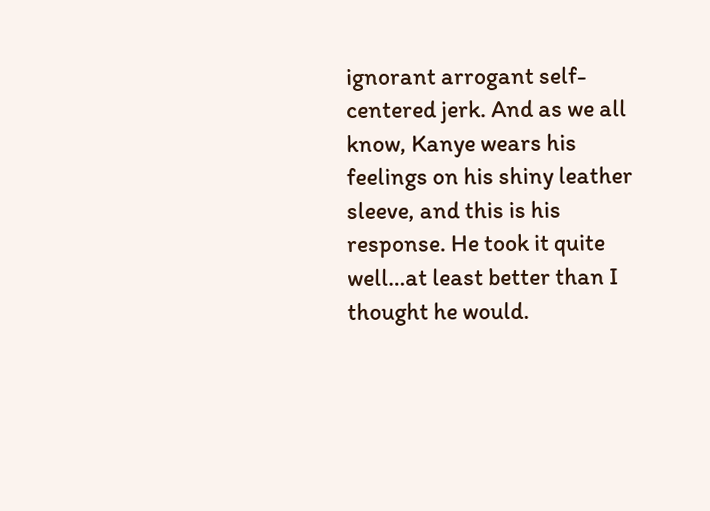ignorant arrogant self-centered jerk. And as we all know, Kanye wears his feelings on his shiny leather sleeve, and this is his response. He took it quite well…at least better than I thought he would.